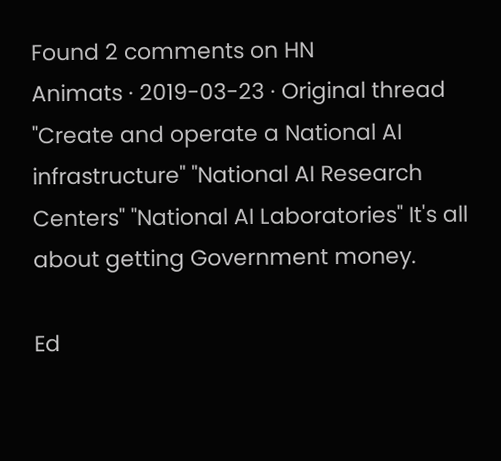Found 2 comments on HN
Animats · 2019-03-23 · Original thread
"Create and operate a National AI infrastructure" "National AI Research Centers" "National AI Laboratories" It's all about getting Government money.

Ed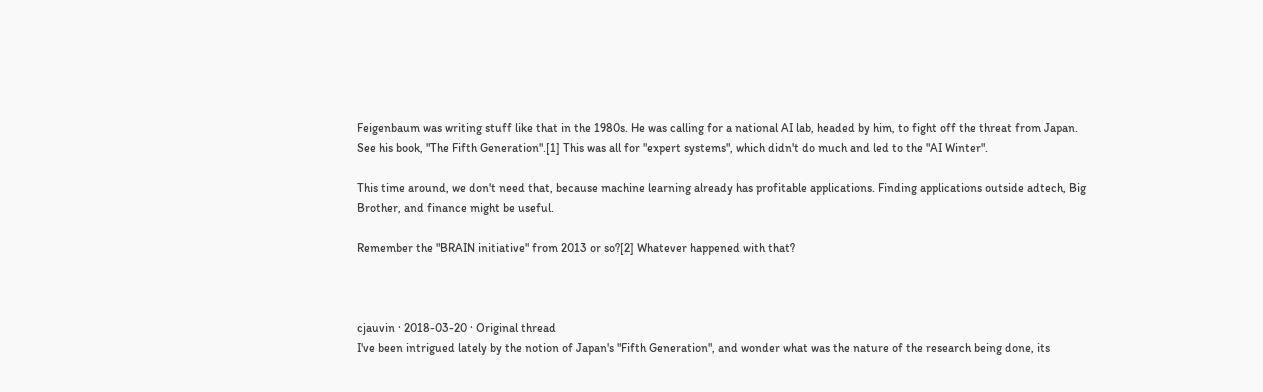Feigenbaum was writing stuff like that in the 1980s. He was calling for a national AI lab, headed by him, to fight off the threat from Japan. See his book, "The Fifth Generation".[1] This was all for "expert systems", which didn't do much and led to the "AI Winter".

This time around, we don't need that, because machine learning already has profitable applications. Finding applications outside adtech, Big Brother, and finance might be useful.

Remember the "BRAIN initiative" from 2013 or so?[2] Whatever happened with that?



cjauvin · 2018-03-20 · Original thread
I've been intrigued lately by the notion of Japan's "Fifth Generation", and wonder what was the nature of the research being done, its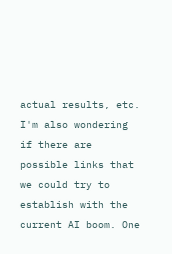actual results, etc. I'm also wondering if there are possible links that we could try to establish with the current AI boom. One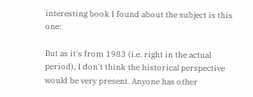interesting book I found about the subject is this one:

But as it's from 1983 (i.e. right in the actual period), I don't think the historical perspective would be very present. Anyone has other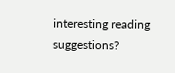interesting reading suggestions?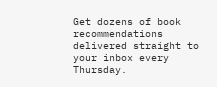Get dozens of book recommendations delivered straight to your inbox every Thursday.